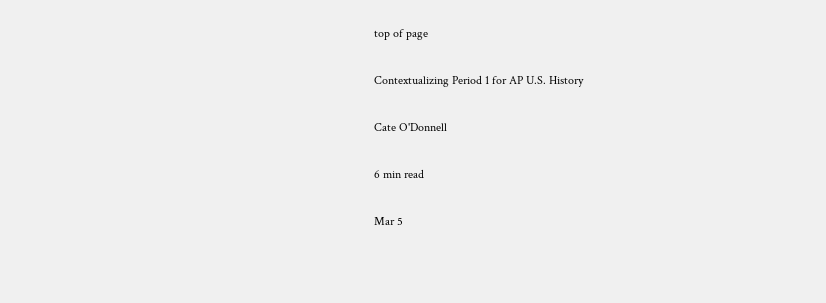top of page

Contextualizing Period 1 for AP U.S. History

Cate O'Donnell

6 min read

Mar 5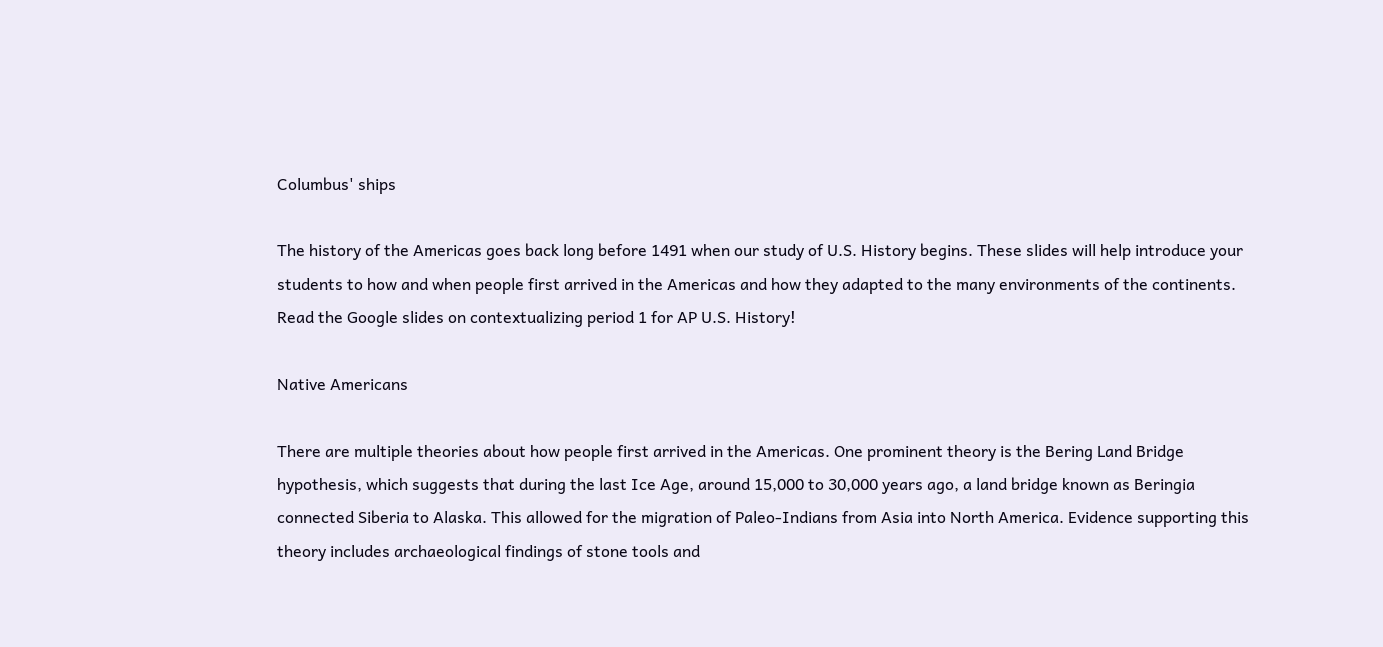Columbus' ships

The history of the Americas goes back long before 1491 when our study of U.S. History begins. These slides will help introduce your students to how and when people first arrived in the Americas and how they adapted to the many environments of the continents. Read the Google slides on contextualizing period 1 for AP U.S. History!

Native Americans

There are multiple theories about how people first arrived in the Americas. One prominent theory is the Bering Land Bridge hypothesis, which suggests that during the last Ice Age, around 15,000 to 30,000 years ago, a land bridge known as Beringia connected Siberia to Alaska. This allowed for the migration of Paleo-Indians from Asia into North America. Evidence supporting this theory includes archaeological findings of stone tools and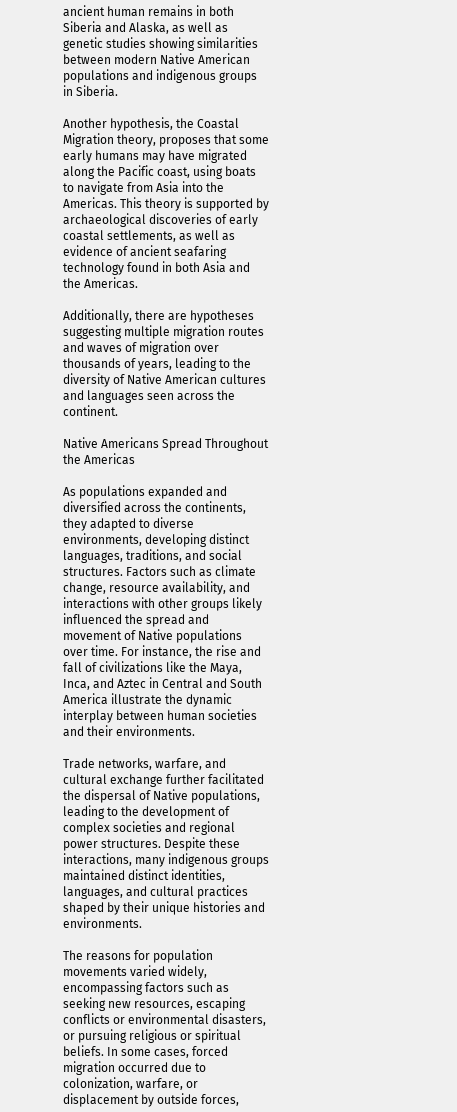ancient human remains in both Siberia and Alaska, as well as genetic studies showing similarities between modern Native American populations and indigenous groups in Siberia.

Another hypothesis, the Coastal Migration theory, proposes that some early humans may have migrated along the Pacific coast, using boats to navigate from Asia into the Americas. This theory is supported by archaeological discoveries of early coastal settlements, as well as evidence of ancient seafaring technology found in both Asia and the Americas.

Additionally, there are hypotheses suggesting multiple migration routes and waves of migration over thousands of years, leading to the diversity of Native American cultures and languages seen across the continent.

Native Americans Spread Throughout the Americas

As populations expanded and diversified across the continents, they adapted to diverse environments, developing distinct languages, traditions, and social structures. Factors such as climate change, resource availability, and interactions with other groups likely influenced the spread and movement of Native populations over time. For instance, the rise and fall of civilizations like the Maya, Inca, and Aztec in Central and South America illustrate the dynamic interplay between human societies and their environments.

Trade networks, warfare, and cultural exchange further facilitated the dispersal of Native populations, leading to the development of complex societies and regional power structures. Despite these interactions, many indigenous groups maintained distinct identities, languages, and cultural practices shaped by their unique histories and environments.

The reasons for population movements varied widely, encompassing factors such as seeking new resources, escaping conflicts or environmental disasters, or pursuing religious or spiritual beliefs. In some cases, forced migration occurred due to colonization, warfare, or displacement by outside forces,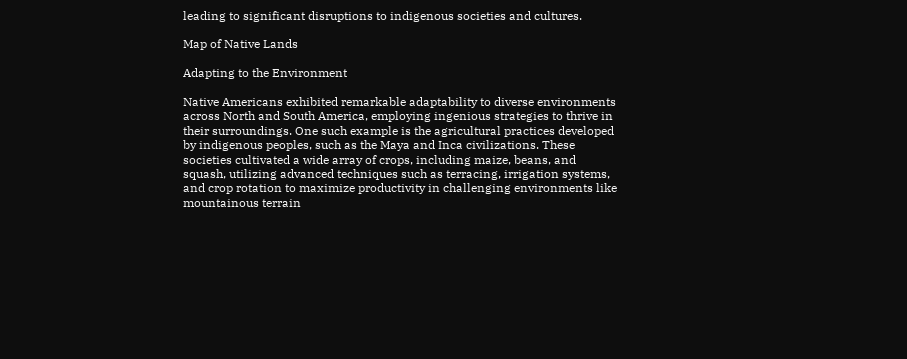leading to significant disruptions to indigenous societies and cultures.

Map of Native Lands

Adapting to the Environment

Native Americans exhibited remarkable adaptability to diverse environments across North and South America, employing ingenious strategies to thrive in their surroundings. One such example is the agricultural practices developed by indigenous peoples, such as the Maya and Inca civilizations. These societies cultivated a wide array of crops, including maize, beans, and squash, utilizing advanced techniques such as terracing, irrigation systems, and crop rotation to maximize productivity in challenging environments like mountainous terrain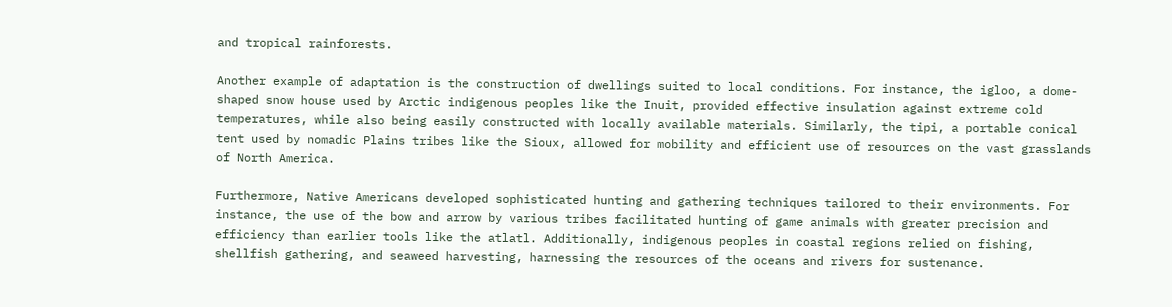and tropical rainforests.

Another example of adaptation is the construction of dwellings suited to local conditions. For instance, the igloo, a dome-shaped snow house used by Arctic indigenous peoples like the Inuit, provided effective insulation against extreme cold temperatures, while also being easily constructed with locally available materials. Similarly, the tipi, a portable conical tent used by nomadic Plains tribes like the Sioux, allowed for mobility and efficient use of resources on the vast grasslands of North America.

Furthermore, Native Americans developed sophisticated hunting and gathering techniques tailored to their environments. For instance, the use of the bow and arrow by various tribes facilitated hunting of game animals with greater precision and efficiency than earlier tools like the atlatl. Additionally, indigenous peoples in coastal regions relied on fishing, shellfish gathering, and seaweed harvesting, harnessing the resources of the oceans and rivers for sustenance.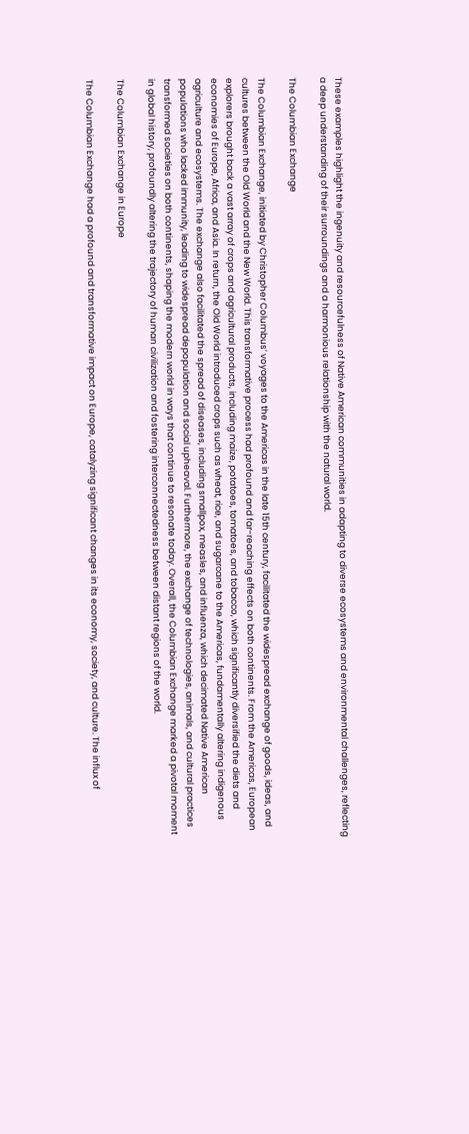These examples highlight the ingenuity and resourcefulness of Native American communities in adapting to diverse ecosystems and environmental challenges, reflecting a deep understanding of their surroundings and a harmonious relationship with the natural world.

The Columbian Exchange

The Columbian Exchange, initiated by Christopher Columbus’ voyages to the Americas in the late 15th century, facilitated the widespread exchange of goods, ideas, and cultures between the Old World and the New World. This transformative process had profound and far-reaching effects on both continents. From the Americas, European explorers brought back a vast array of crops and agricultural products, including maize, potatoes, tomatoes, and tobacco, which significantly diversified the diets and economies of Europe, Africa, and Asia. In return, the Old World introduced crops such as wheat, rice, and sugarcane to the Americas, fundamentally altering indigenous agriculture and ecosystems. The exchange also facilitated the spread of diseases, including smallpox, measles, and influenza, which decimated Native American populations who lacked immunity, leading to widespread depopulation and social upheaval. Furthermore, the exchange of technologies, animals, and cultural practices transformed societies on both continents, shaping the modern world in ways that continue to resonate today. Overall, the Columbian Exchange marked a pivotal moment in global history, profoundly altering the trajectory of human civilization and fostering interconnectedness between distant regions of the world.

The Columbian Exchange in Europe

The Columbian Exchange had a profound and transformative impact on Europe, catalyzing significant changes in its economy, society, and culture. The influx of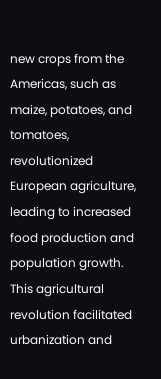new crops from the Americas, such as maize, potatoes, and tomatoes, revolutionized European agriculture, leading to increased food production and population growth. This agricultural revolution facilitated urbanization and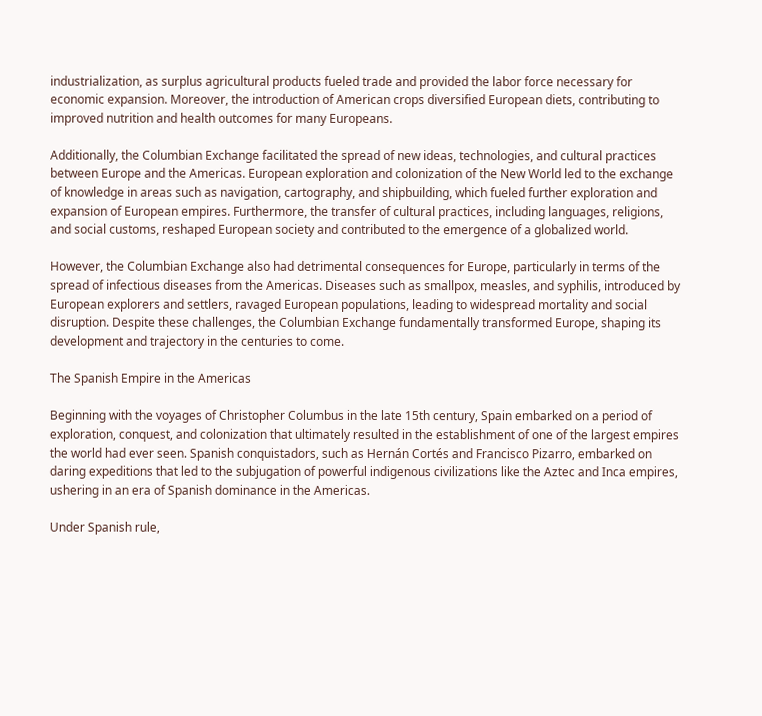industrialization, as surplus agricultural products fueled trade and provided the labor force necessary for economic expansion. Moreover, the introduction of American crops diversified European diets, contributing to improved nutrition and health outcomes for many Europeans.

Additionally, the Columbian Exchange facilitated the spread of new ideas, technologies, and cultural practices between Europe and the Americas. European exploration and colonization of the New World led to the exchange of knowledge in areas such as navigation, cartography, and shipbuilding, which fueled further exploration and expansion of European empires. Furthermore, the transfer of cultural practices, including languages, religions, and social customs, reshaped European society and contributed to the emergence of a globalized world.

However, the Columbian Exchange also had detrimental consequences for Europe, particularly in terms of the spread of infectious diseases from the Americas. Diseases such as smallpox, measles, and syphilis, introduced by European explorers and settlers, ravaged European populations, leading to widespread mortality and social disruption. Despite these challenges, the Columbian Exchange fundamentally transformed Europe, shaping its development and trajectory in the centuries to come.

The Spanish Empire in the Americas

Beginning with the voyages of Christopher Columbus in the late 15th century, Spain embarked on a period of exploration, conquest, and colonization that ultimately resulted in the establishment of one of the largest empires the world had ever seen. Spanish conquistadors, such as Hernán Cortés and Francisco Pizarro, embarked on daring expeditions that led to the subjugation of powerful indigenous civilizations like the Aztec and Inca empires, ushering in an era of Spanish dominance in the Americas.

Under Spanish rule,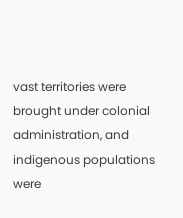vast territories were brought under colonial administration, and indigenous populations were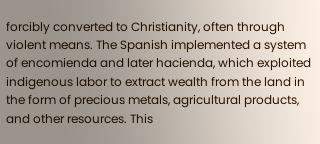forcibly converted to Christianity, often through violent means. The Spanish implemented a system of encomienda and later hacienda, which exploited indigenous labor to extract wealth from the land in the form of precious metals, agricultural products, and other resources. This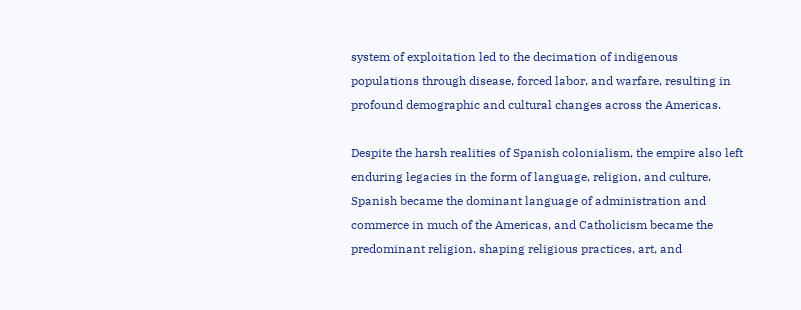system of exploitation led to the decimation of indigenous populations through disease, forced labor, and warfare, resulting in profound demographic and cultural changes across the Americas.

Despite the harsh realities of Spanish colonialism, the empire also left enduring legacies in the form of language, religion, and culture. Spanish became the dominant language of administration and commerce in much of the Americas, and Catholicism became the predominant religion, shaping religious practices, art, and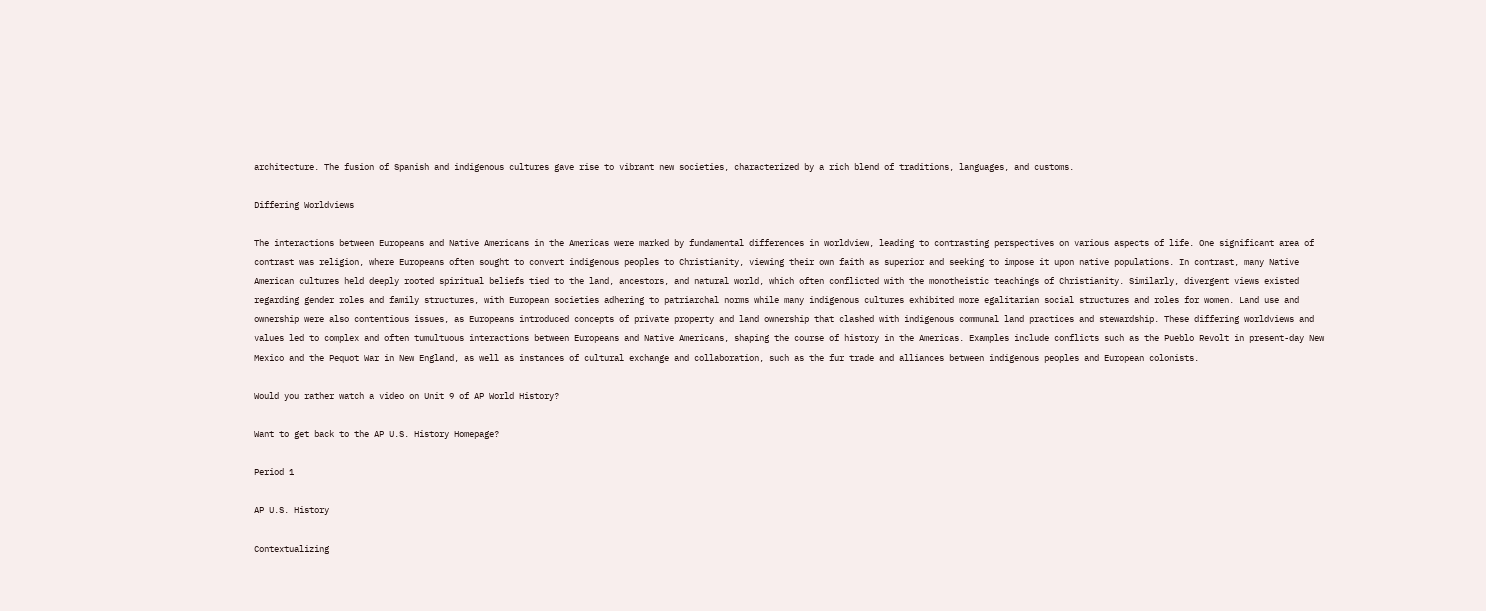architecture. The fusion of Spanish and indigenous cultures gave rise to vibrant new societies, characterized by a rich blend of traditions, languages, and customs.

Differing Worldviews

The interactions between Europeans and Native Americans in the Americas were marked by fundamental differences in worldview, leading to contrasting perspectives on various aspects of life. One significant area of contrast was religion, where Europeans often sought to convert indigenous peoples to Christianity, viewing their own faith as superior and seeking to impose it upon native populations. In contrast, many Native American cultures held deeply rooted spiritual beliefs tied to the land, ancestors, and natural world, which often conflicted with the monotheistic teachings of Christianity. Similarly, divergent views existed regarding gender roles and family structures, with European societies adhering to patriarchal norms while many indigenous cultures exhibited more egalitarian social structures and roles for women. Land use and ownership were also contentious issues, as Europeans introduced concepts of private property and land ownership that clashed with indigenous communal land practices and stewardship. These differing worldviews and values led to complex and often tumultuous interactions between Europeans and Native Americans, shaping the course of history in the Americas. Examples include conflicts such as the Pueblo Revolt in present-day New Mexico and the Pequot War in New England, as well as instances of cultural exchange and collaboration, such as the fur trade and alliances between indigenous peoples and European colonists.

Would you rather watch a video on Unit 9 of AP World History?

Want to get back to the AP U.S. History Homepage?

Period 1

AP U.S. History

Contextualizing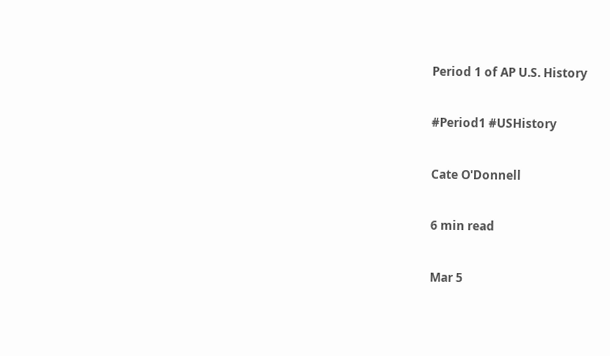Period 1 of AP U.S. History

#Period1 #USHistory

Cate O'Donnell

6 min read

Mar 5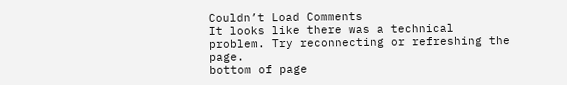Couldn’t Load Comments
It looks like there was a technical problem. Try reconnecting or refreshing the page.
bottom of page